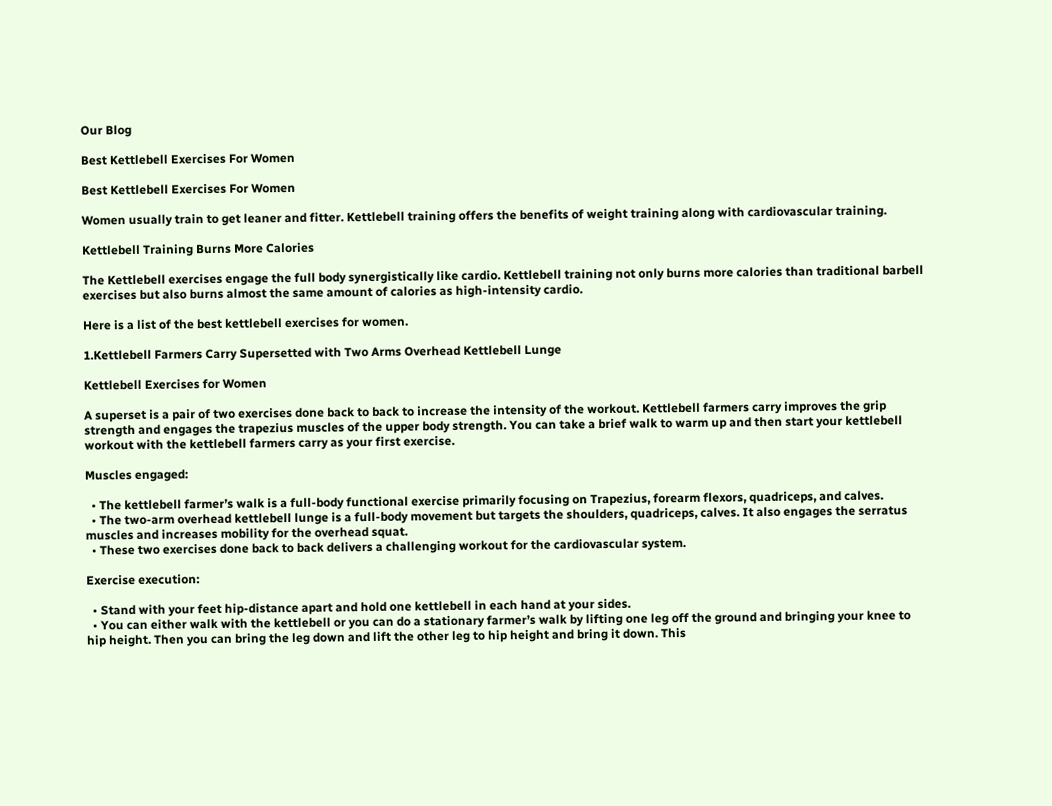Our Blog

Best Kettlebell Exercises For Women

Best Kettlebell Exercises For Women

Women usually train to get leaner and fitter. Kettlebell training offers the benefits of weight training along with cardiovascular training.

Kettlebell Training Burns More Calories

The Kettlebell exercises engage the full body synergistically like cardio. Kettlebell training not only burns more calories than traditional barbell exercises but also burns almost the same amount of calories as high-intensity cardio.

Here is a list of the best kettlebell exercises for women.

1.Kettlebell Farmers Carry Supersetted with Two Arms Overhead Kettlebell Lunge

Kettlebell Exercises for Women

A superset is a pair of two exercises done back to back to increase the intensity of the workout. Kettlebell farmers carry improves the grip strength and engages the trapezius muscles of the upper body strength. You can take a brief walk to warm up and then start your kettlebell workout with the kettlebell farmers carry as your first exercise.

Muscles engaged:

  • The kettlebell farmer’s walk is a full-body functional exercise primarily focusing on Trapezius, forearm flexors, quadriceps, and calves.
  • The two-arm overhead kettlebell lunge is a full-body movement but targets the shoulders, quadriceps, calves. It also engages the serratus muscles and increases mobility for the overhead squat.
  • These two exercises done back to back delivers a challenging workout for the cardiovascular system.

Exercise execution:

  • Stand with your feet hip-distance apart and hold one kettlebell in each hand at your sides.
  • You can either walk with the kettlebell or you can do a stationary farmer’s walk by lifting one leg off the ground and bringing your knee to hip height. Then you can bring the leg down and lift the other leg to hip height and bring it down. This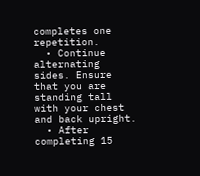completes one repetition.
  • Continue alternating sides. Ensure that you are standing tall with your chest and back upright.
  • After completing 15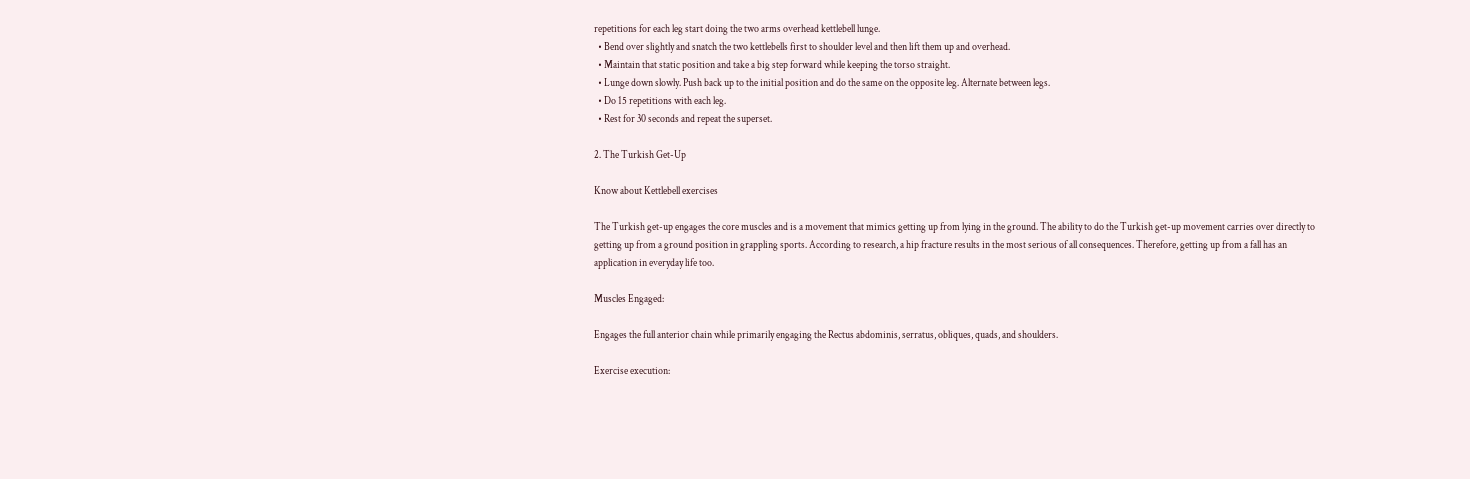repetitions for each leg start doing the two arms overhead kettlebell lunge.
  • Bend over slightly and snatch the two kettlebells first to shoulder level and then lift them up and overhead.
  • Maintain that static position and take a big step forward while keeping the torso straight.
  • Lunge down slowly. Push back up to the initial position and do the same on the opposite leg. Alternate between legs.
  • Do 15 repetitions with each leg.
  • Rest for 30 seconds and repeat the superset.

2. The Turkish Get-Up

Know about Kettlebell exercises

The Turkish get-up engages the core muscles and is a movement that mimics getting up from lying in the ground. The ability to do the Turkish get-up movement carries over directly to getting up from a ground position in grappling sports. According to research, a hip fracture results in the most serious of all consequences. Therefore, getting up from a fall has an application in everyday life too.

Muscles Engaged:

Engages the full anterior chain while primarily engaging the Rectus abdominis, serratus, obliques, quads, and shoulders.

Exercise execution: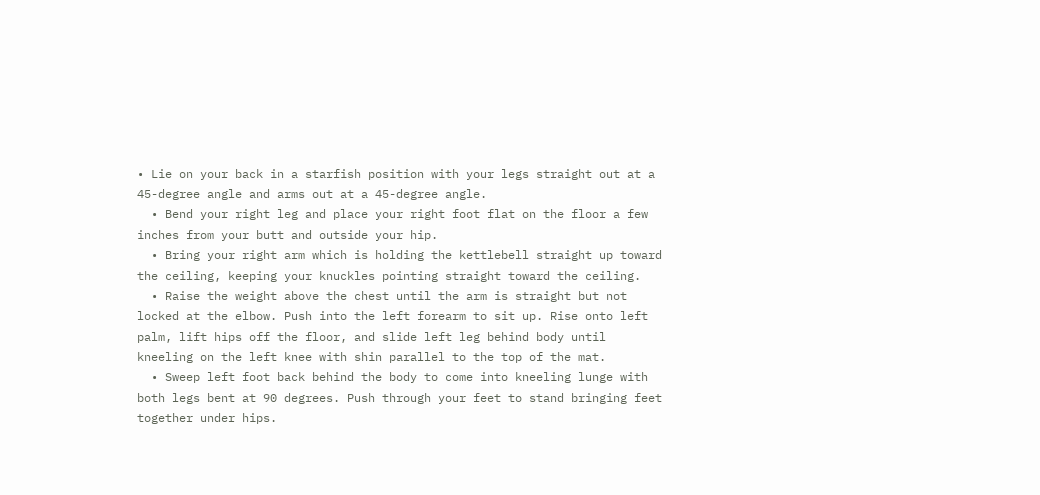• Lie on your back in a starfish position with your legs straight out at a 45-degree angle and arms out at a 45-degree angle.
  • Bend your right leg and place your right foot flat on the floor a few inches from your butt and outside your hip.
  • Bring your right arm which is holding the kettlebell straight up toward the ceiling, keeping your knuckles pointing straight toward the ceiling.
  • Raise the weight above the chest until the arm is straight but not locked at the elbow. Push into the left forearm to sit up. Rise onto left palm, lift hips off the floor, and slide left leg behind body until kneeling on the left knee with shin parallel to the top of the mat.
  • Sweep left foot back behind the body to come into kneeling lunge with both legs bent at 90 degrees. Push through your feet to stand bringing feet together under hips.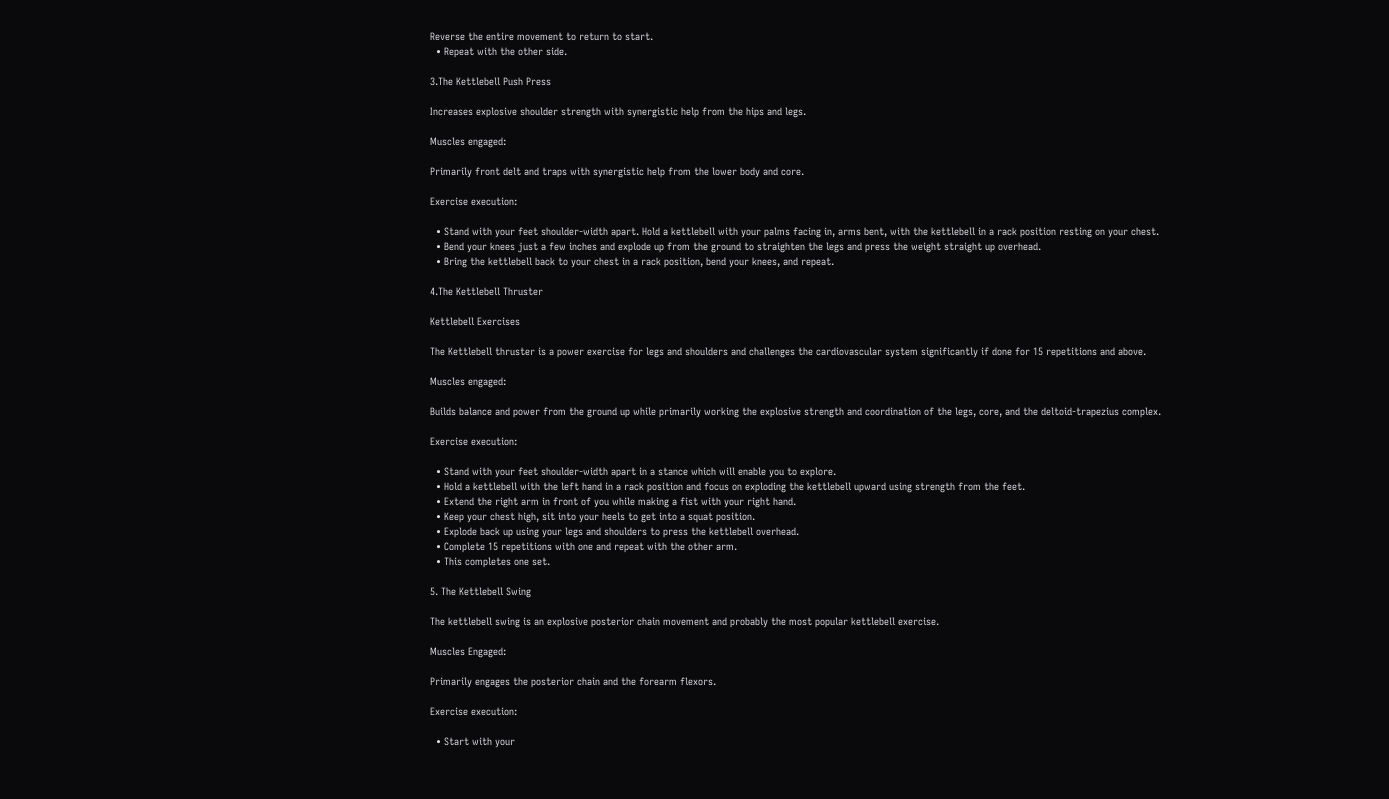Reverse the entire movement to return to start.
  • Repeat with the other side.

3.The Kettlebell Push Press

Increases explosive shoulder strength with synergistic help from the hips and legs.

Muscles engaged:

Primarily front delt and traps with synergistic help from the lower body and core.

Exercise execution:

  • Stand with your feet shoulder-width apart. Hold a kettlebell with your palms facing in, arms bent, with the kettlebell in a rack position resting on your chest.
  • Bend your knees just a few inches and explode up from the ground to straighten the legs and press the weight straight up overhead.
  • Bring the kettlebell back to your chest in a rack position, bend your knees, and repeat.

4.The Kettlebell Thruster

Kettlebell Exercises

The Kettlebell thruster is a power exercise for legs and shoulders and challenges the cardiovascular system significantly if done for 15 repetitions and above.

Muscles engaged:

Builds balance and power from the ground up while primarily working the explosive strength and coordination of the legs, core, and the deltoid-trapezius complex.

Exercise execution:

  • Stand with your feet shoulder-width apart in a stance which will enable you to explore.
  • Hold a kettlebell with the left hand in a rack position and focus on exploding the kettlebell upward using strength from the feet.
  • Extend the right arm in front of you while making a fist with your right hand.
  • Keep your chest high, sit into your heels to get into a squat position.
  • Explode back up using your legs and shoulders to press the kettlebell overhead.
  • Complete 15 repetitions with one and repeat with the other arm.
  • This completes one set.

5. The Kettlebell Swing

The kettlebell swing is an explosive posterior chain movement and probably the most popular kettlebell exercise.

Muscles Engaged:

Primarily engages the posterior chain and the forearm flexors.

Exercise execution:

  • Start with your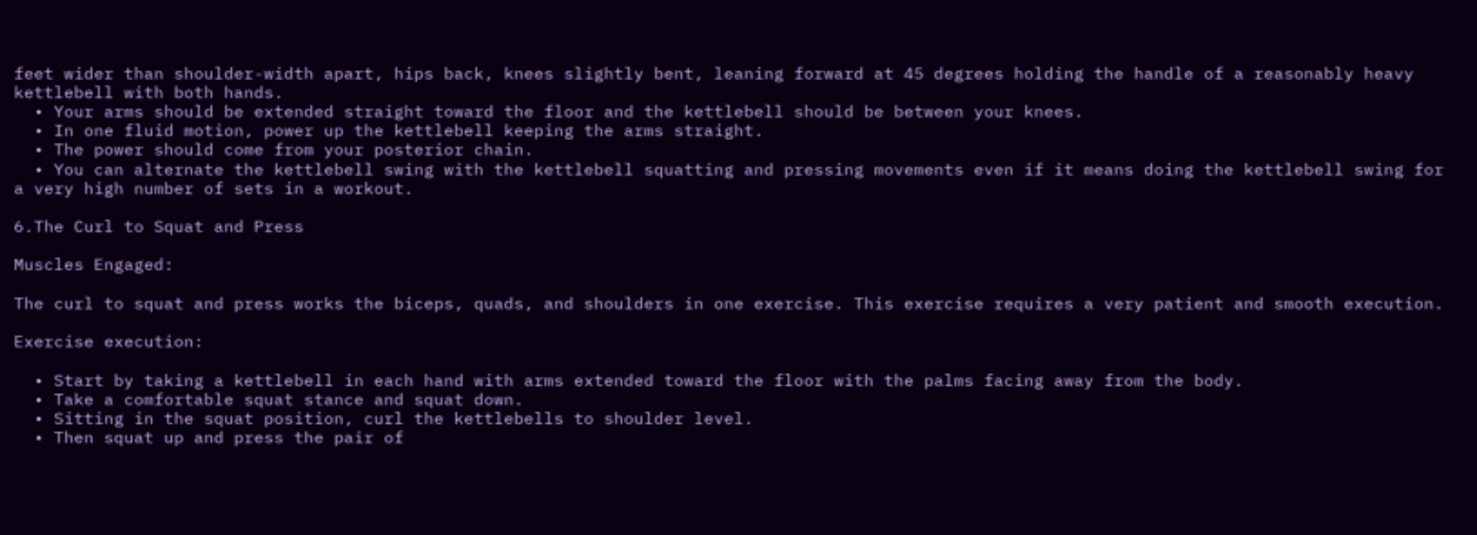feet wider than shoulder-width apart, hips back, knees slightly bent, leaning forward at 45 degrees holding the handle of a reasonably heavy kettlebell with both hands.
  • Your arms should be extended straight toward the floor and the kettlebell should be between your knees.
  • In one fluid motion, power up the kettlebell keeping the arms straight.
  • The power should come from your posterior chain.
  • You can alternate the kettlebell swing with the kettlebell squatting and pressing movements even if it means doing the kettlebell swing for a very high number of sets in a workout.

6.The Curl to Squat and Press

Muscles Engaged:

The curl to squat and press works the biceps, quads, and shoulders in one exercise. This exercise requires a very patient and smooth execution.

Exercise execution:

  • Start by taking a kettlebell in each hand with arms extended toward the floor with the palms facing away from the body.
  • Take a comfortable squat stance and squat down.
  • Sitting in the squat position, curl the kettlebells to shoulder level.
  • Then squat up and press the pair of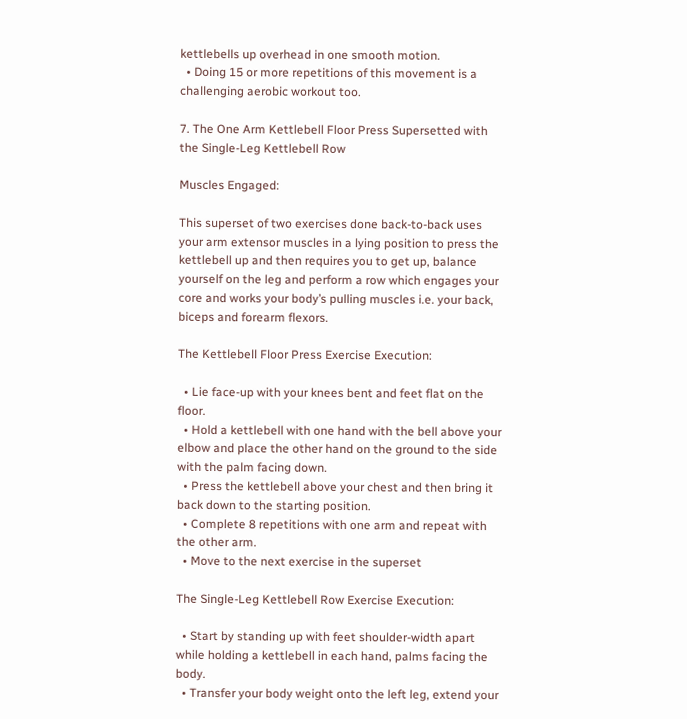kettlebells up overhead in one smooth motion.
  • Doing 15 or more repetitions of this movement is a challenging aerobic workout too.

7. The One Arm Kettlebell Floor Press Supersetted with the Single-Leg Kettlebell Row

Muscles Engaged:

This superset of two exercises done back-to-back uses your arm extensor muscles in a lying position to press the kettlebell up and then requires you to get up, balance yourself on the leg and perform a row which engages your core and works your body’s pulling muscles i.e. your back, biceps and forearm flexors.

The Kettlebell Floor Press Exercise Execution:

  • Lie face-up with your knees bent and feet flat on the floor.
  • Hold a kettlebell with one hand with the bell above your elbow and place the other hand on the ground to the side with the palm facing down.
  • Press the kettlebell above your chest and then bring it back down to the starting position.
  • Complete 8 repetitions with one arm and repeat with the other arm.
  • Move to the next exercise in the superset

The Single-Leg Kettlebell Row Exercise Execution:

  • Start by standing up with feet shoulder-width apart while holding a kettlebell in each hand, palms facing the body.
  • Transfer your body weight onto the left leg, extend your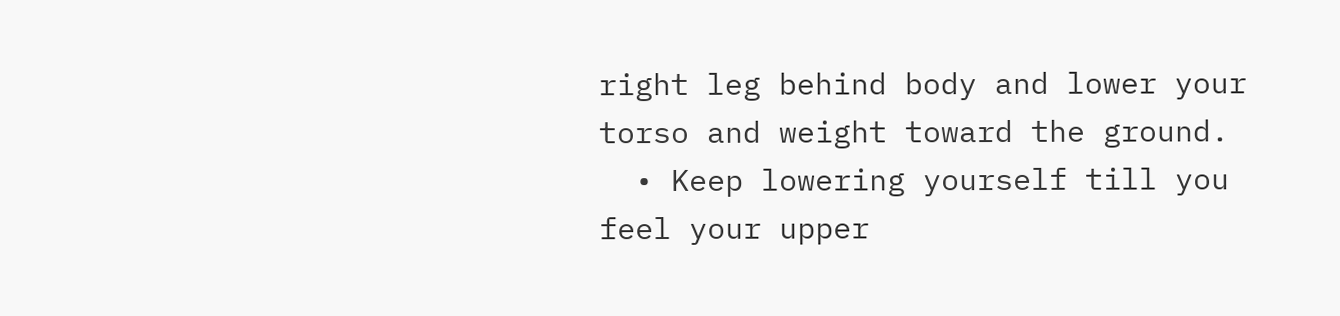right leg behind body and lower your torso and weight toward the ground.
  • Keep lowering yourself till you feel your upper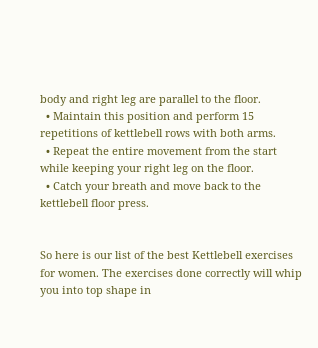body and right leg are parallel to the floor.
  • Maintain this position and perform 15 repetitions of kettlebell rows with both arms.
  • Repeat the entire movement from the start while keeping your right leg on the floor.
  • Catch your breath and move back to the kettlebell floor press.


So here is our list of the best Kettlebell exercises for women. The exercises done correctly will whip you into top shape in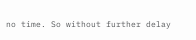no time. So without further delay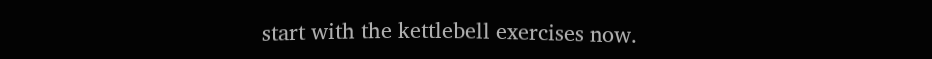start with the kettlebell exercises now.